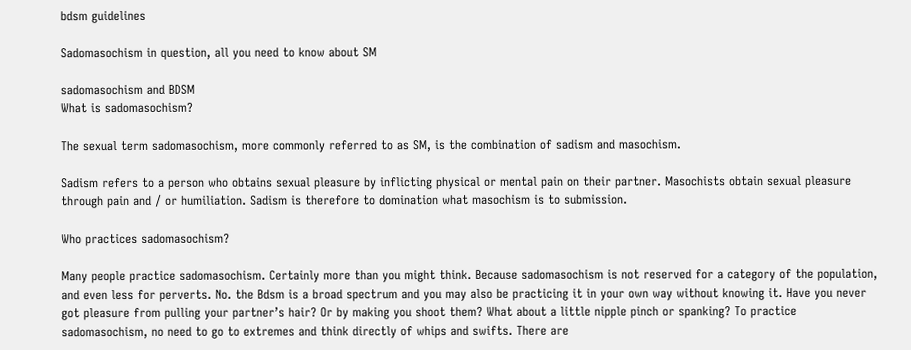bdsm guidelines

Sadomasochism in question, all you need to know about SM

sadomasochism and BDSM
What is sadomasochism?

The sexual term sadomasochism, more commonly referred to as SM, is the combination of sadism and masochism.

Sadism refers to a person who obtains sexual pleasure by inflicting physical or mental pain on their partner. Masochists obtain sexual pleasure through pain and / or humiliation. Sadism is therefore to domination what masochism is to submission.

Who practices sadomasochism?

Many people practice sadomasochism. Certainly more than you might think. Because sadomasochism is not reserved for a category of the population, and even less for perverts. No. the Bdsm is a broad spectrum and you may also be practicing it in your own way without knowing it. Have you never got pleasure from pulling your partner’s hair? Or by making you shoot them? What about a little nipple pinch or spanking? To practice sadomasochism, no need to go to extremes and think directly of whips and swifts. There are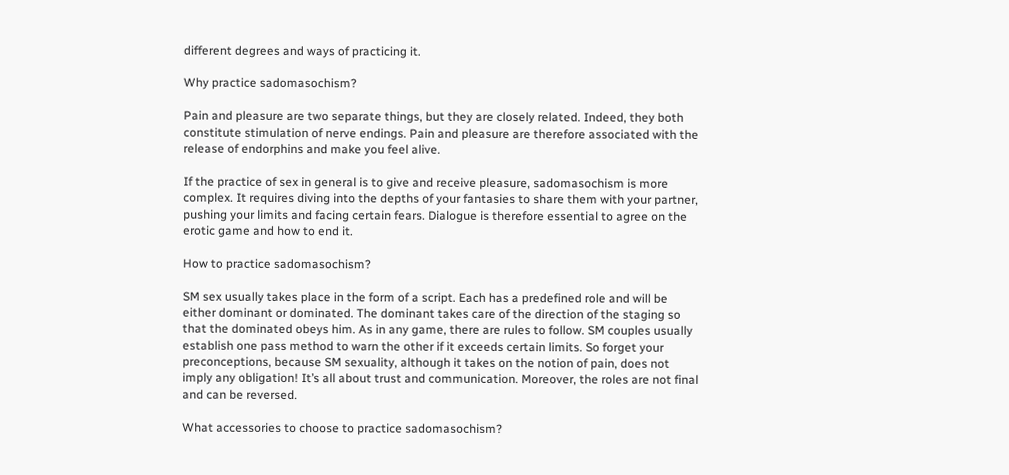different degrees and ways of practicing it.

Why practice sadomasochism?

Pain and pleasure are two separate things, but they are closely related. Indeed, they both constitute stimulation of nerve endings. Pain and pleasure are therefore associated with the release of endorphins and make you feel alive.

If the practice of sex in general is to give and receive pleasure, sadomasochism is more complex. It requires diving into the depths of your fantasies to share them with your partner, pushing your limits and facing certain fears. Dialogue is therefore essential to agree on the erotic game and how to end it.

How to practice sadomasochism?

SM sex usually takes place in the form of a script. Each has a predefined role and will be either dominant or dominated. The dominant takes care of the direction of the staging so that the dominated obeys him. As in any game, there are rules to follow. SM couples usually establish one pass method to warn the other if it exceeds certain limits. So forget your preconceptions, because SM sexuality, although it takes on the notion of pain, does not imply any obligation! It’s all about trust and communication. Moreover, the roles are not final and can be reversed.

What accessories to choose to practice sadomasochism?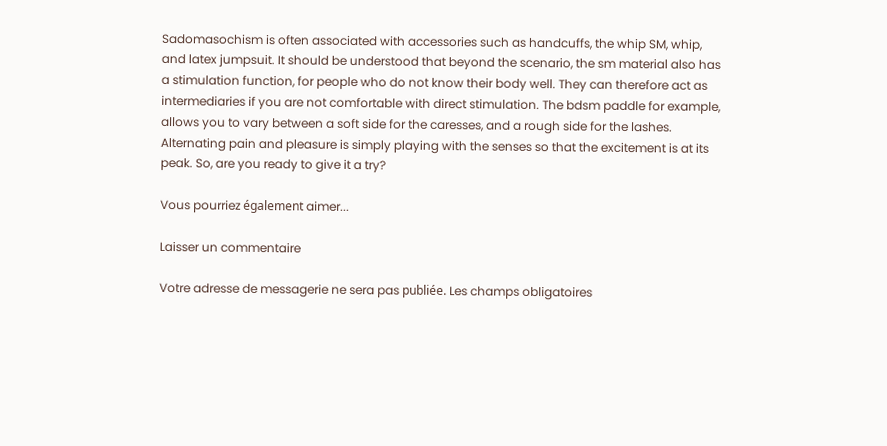Sadomasochism is often associated with accessories such as handcuffs, the whip SM, whip, and latex jumpsuit. It should be understood that beyond the scenario, the sm material also has a stimulation function, for people who do not know their body well. They can therefore act as intermediaries if you are not comfortable with direct stimulation. The bdsm paddle for example, allows you to vary between a soft side for the caresses, and a rough side for the lashes. Alternating pain and pleasure is simply playing with the senses so that the excitement is at its peak. So, are you ready to give it a try?

Vous pourriez également aimer...

Laisser un commentaire

Votre adresse de messagerie ne sera pas publiée. Les champs obligatoires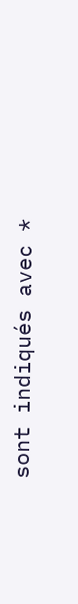sont indiqués avec *